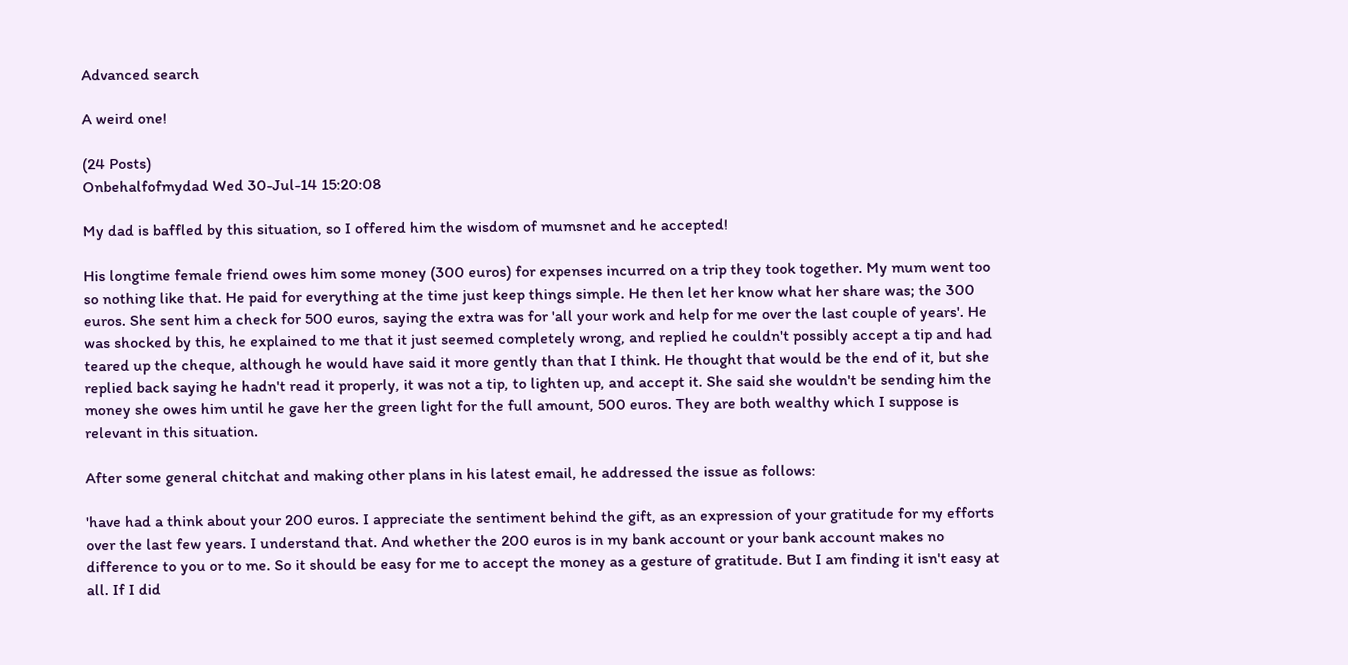Advanced search

A weird one!

(24 Posts)
Onbehalfofmydad Wed 30-Jul-14 15:20:08

My dad is baffled by this situation, so I offered him the wisdom of mumsnet and he accepted!

His longtime female friend owes him some money (300 euros) for expenses incurred on a trip they took together. My mum went too so nothing like that. He paid for everything at the time just keep things simple. He then let her know what her share was; the 300 euros. She sent him a check for 500 euros, saying the extra was for 'all your work and help for me over the last couple of years'. He was shocked by this, he explained to me that it just seemed completely wrong, and replied he couldn't possibly accept a tip and had teared up the cheque, although he would have said it more gently than that I think. He thought that would be the end of it, but she replied back saying he hadn't read it properly, it was not a tip, to lighten up, and accept it. She said she wouldn't be sending him the money she owes him until he gave her the green light for the full amount, 500 euros. They are both wealthy which I suppose is relevant in this situation.

After some general chitchat and making other plans in his latest email, he addressed the issue as follows:

'have had a think about your 200 euros. I appreciate the sentiment behind the gift, as an expression of your gratitude for my efforts over the last few years. I understand that. And whether the 200 euros is in my bank account or your bank account makes no difference to you or to me. So it should be easy for me to accept the money as a gesture of gratitude. But I am finding it isn't easy at all. If I did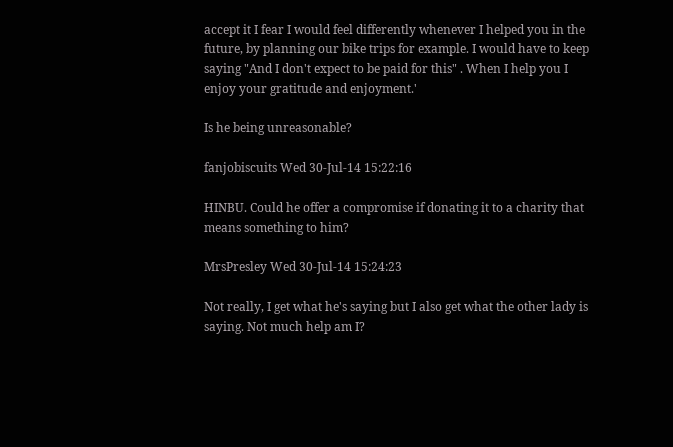accept it I fear I would feel differently whenever I helped you in the future, by planning our bike trips for example. I would have to keep saying "And I don't expect to be paid for this" . When I help you I enjoy your gratitude and enjoyment.'

Is he being unreasonable?

fanjobiscuits Wed 30-Jul-14 15:22:16

HINBU. Could he offer a compromise if donating it to a charity that means something to him?

MrsPresley Wed 30-Jul-14 15:24:23

Not really, I get what he's saying but I also get what the other lady is saying. Not much help am I?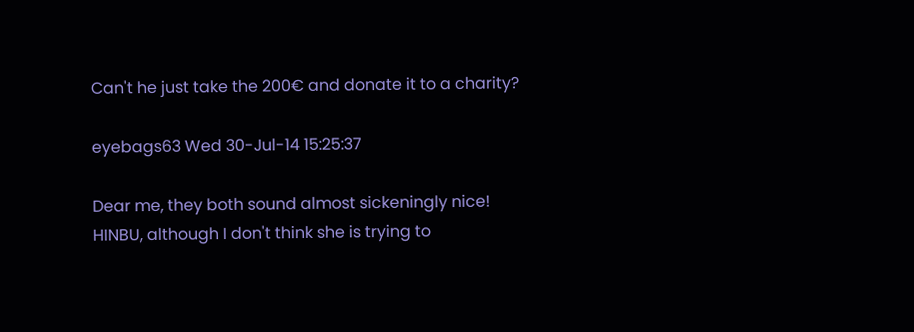Can't he just take the 200€ and donate it to a charity?

eyebags63 Wed 30-Jul-14 15:25:37

Dear me, they both sound almost sickeningly nice!
HINBU, although I don't think she is trying to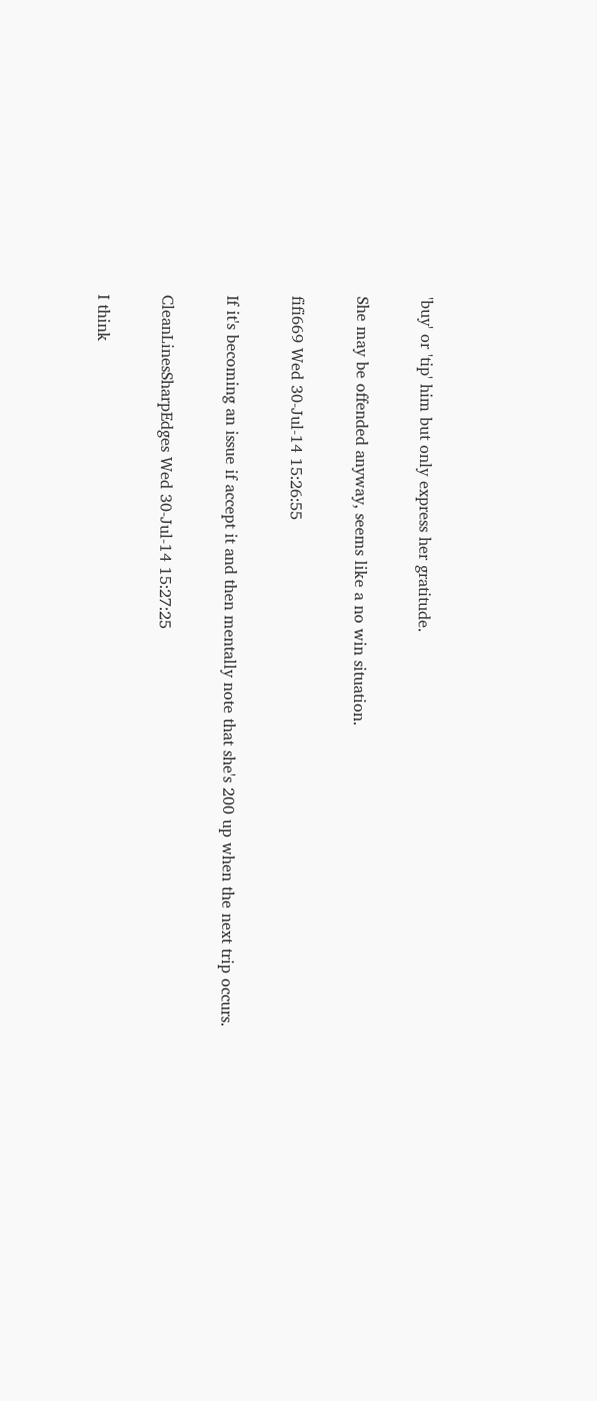'buy' or 'tip' him but only express her gratitude.

She may be offended anyway, seems like a no win situation.

fifi669 Wed 30-Jul-14 15:26:55

If it's becoming an issue if accept it and then mentally note that she's 200 up when the next trip occurs.

CleanLinesSharpEdges Wed 30-Jul-14 15:27:25

I think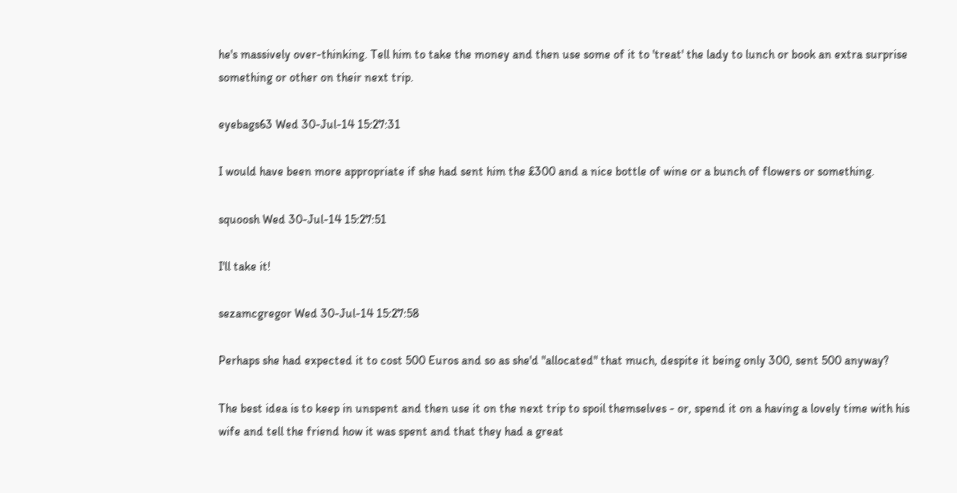he's massively over-thinking. Tell him to take the money and then use some of it to 'treat' the lady to lunch or book an extra surprise something or other on their next trip.

eyebags63 Wed 30-Jul-14 15:27:31

I would have been more appropriate if she had sent him the £300 and a nice bottle of wine or a bunch of flowers or something.

squoosh Wed 30-Jul-14 15:27:51

I'll take it!

sezamcgregor Wed 30-Jul-14 15:27:58

Perhaps she had expected it to cost 500 Euros and so as she'd "allocated" that much, despite it being only 300, sent 500 anyway?

The best idea is to keep in unspent and then use it on the next trip to spoil themselves - or, spend it on a having a lovely time with his wife and tell the friend how it was spent and that they had a great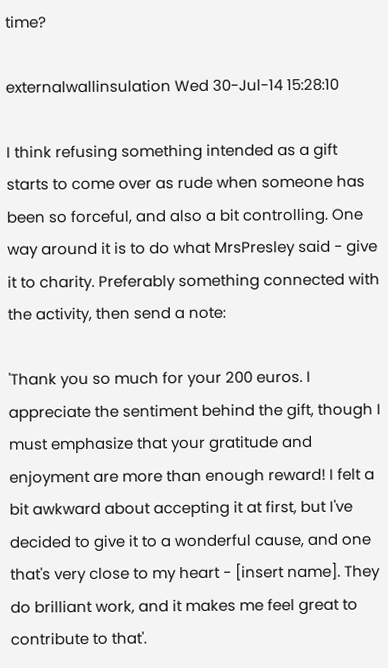time?

externalwallinsulation Wed 30-Jul-14 15:28:10

I think refusing something intended as a gift starts to come over as rude when someone has been so forceful, and also a bit controlling. One way around it is to do what MrsPresley said - give it to charity. Preferably something connected with the activity, then send a note:

'Thank you so much for your 200 euros. I appreciate the sentiment behind the gift, though I must emphasize that your gratitude and enjoyment are more than enough reward! I felt a bit awkward about accepting it at first, but I've decided to give it to a wonderful cause, and one that's very close to my heart - [insert name]. They do brilliant work, and it makes me feel great to contribute to that'.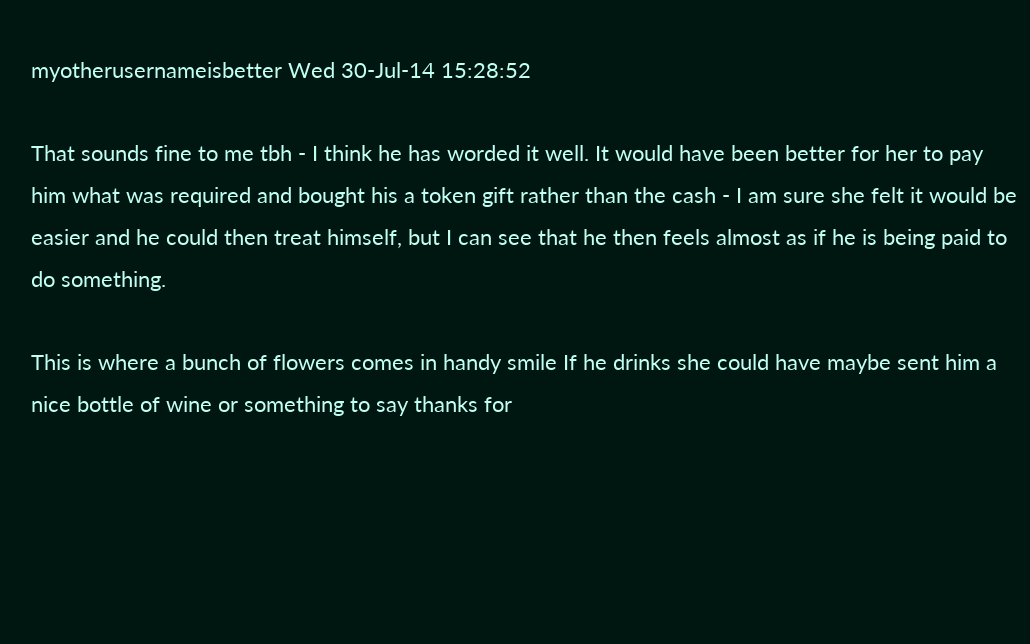myotherusernameisbetter Wed 30-Jul-14 15:28:52

That sounds fine to me tbh - I think he has worded it well. It would have been better for her to pay him what was required and bought his a token gift rather than the cash - I am sure she felt it would be easier and he could then treat himself, but I can see that he then feels almost as if he is being paid to do something.

This is where a bunch of flowers comes in handy smile If he drinks she could have maybe sent him a nice bottle of wine or something to say thanks for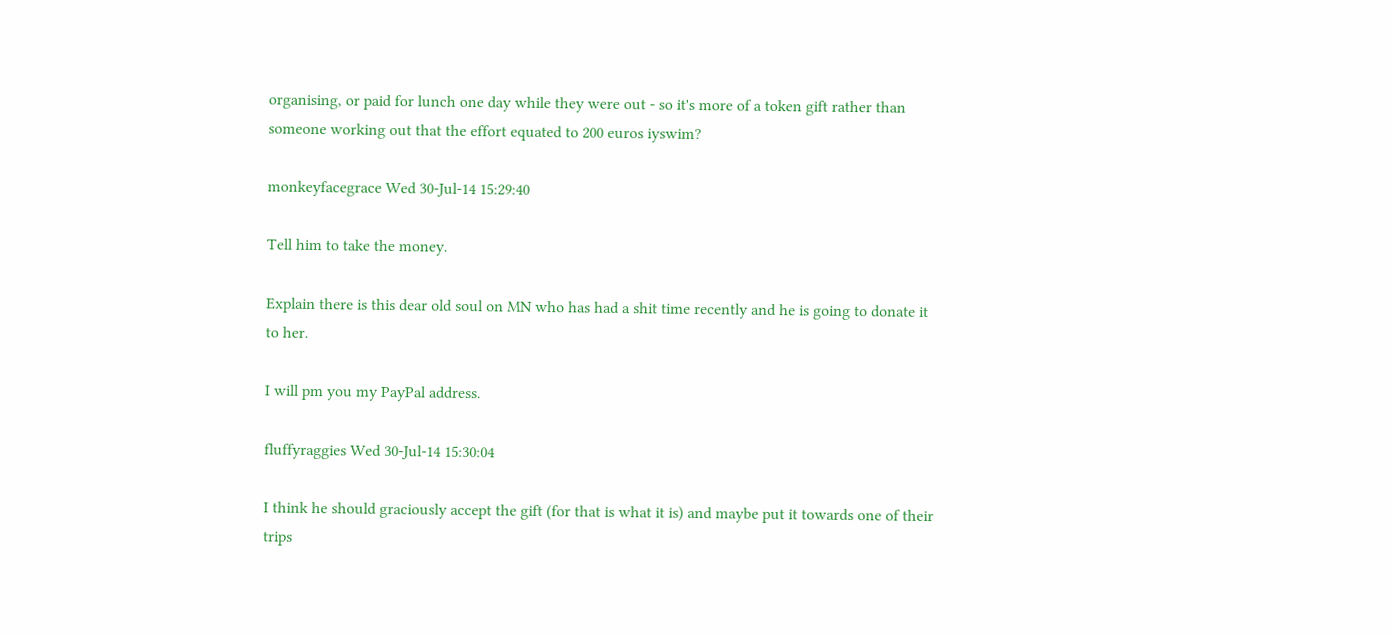organising, or paid for lunch one day while they were out - so it's more of a token gift rather than someone working out that the effort equated to 200 euros iyswim?

monkeyfacegrace Wed 30-Jul-14 15:29:40

Tell him to take the money.

Explain there is this dear old soul on MN who has had a shit time recently and he is going to donate it to her.

I will pm you my PayPal address.

fluffyraggies Wed 30-Jul-14 15:30:04

I think he should graciously accept the gift (for that is what it is) and maybe put it towards one of their trips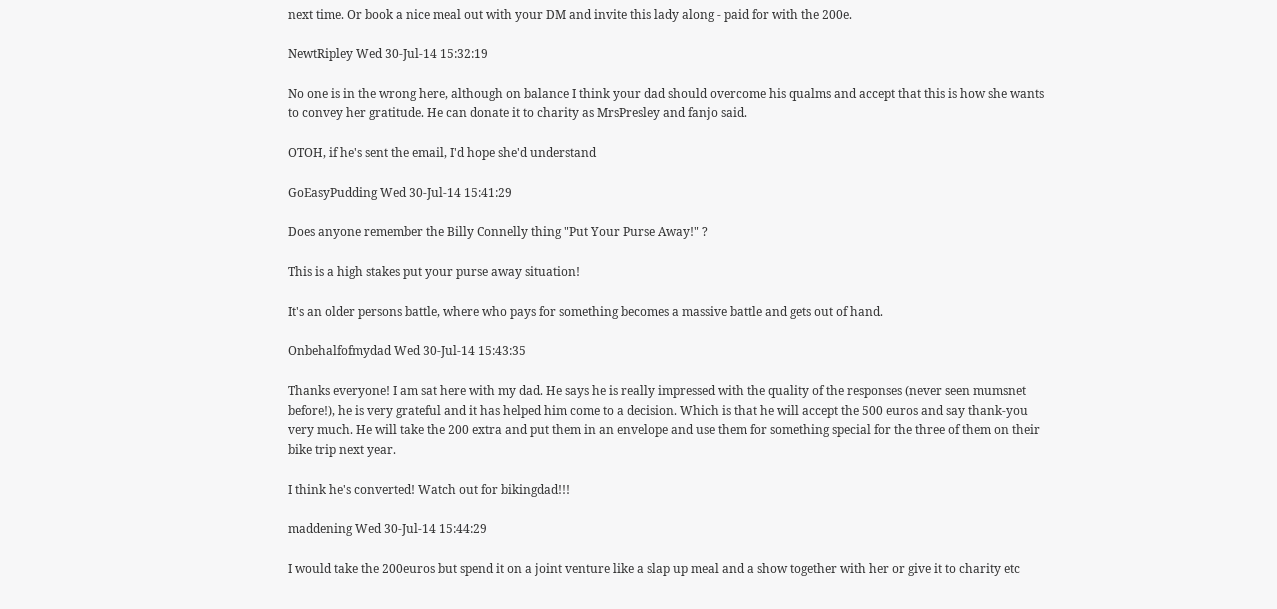next time. Or book a nice meal out with your DM and invite this lady along - paid for with the 200e.

NewtRipley Wed 30-Jul-14 15:32:19

No one is in the wrong here, although on balance I think your dad should overcome his qualms and accept that this is how she wants to convey her gratitude. He can donate it to charity as MrsPresley and fanjo said.

OTOH, if he's sent the email, I'd hope she'd understand

GoEasyPudding Wed 30-Jul-14 15:41:29

Does anyone remember the Billy Connelly thing "Put Your Purse Away!" ?

This is a high stakes put your purse away situation!

It's an older persons battle, where who pays for something becomes a massive battle and gets out of hand.

Onbehalfofmydad Wed 30-Jul-14 15:43:35

Thanks everyone! I am sat here with my dad. He says he is really impressed with the quality of the responses (never seen mumsnet before!), he is very grateful and it has helped him come to a decision. Which is that he will accept the 500 euros and say thank-you very much. He will take the 200 extra and put them in an envelope and use them for something special for the three of them on their bike trip next year.

I think he's converted! Watch out for bikingdad!!!

maddening Wed 30-Jul-14 15:44:29

I would take the 200euros but spend it on a joint venture like a slap up meal and a show together with her or give it to charity etc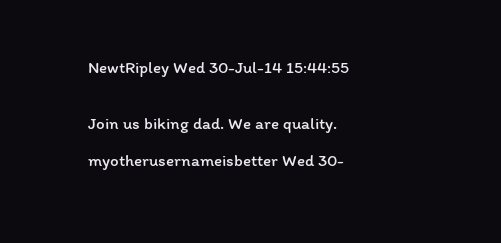NewtRipley Wed 30-Jul-14 15:44:55


Join us biking dad. We are quality.

myotherusernameisbetter Wed 30-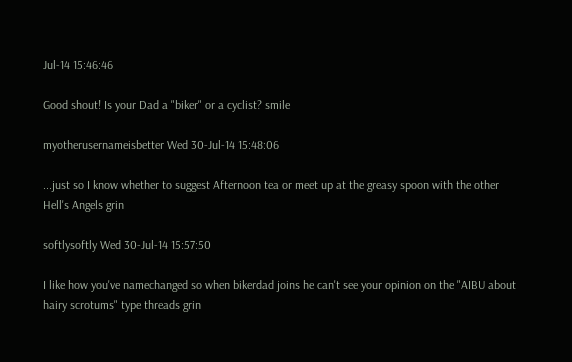Jul-14 15:46:46

Good shout! Is your Dad a "biker" or a cyclist? smile

myotherusernameisbetter Wed 30-Jul-14 15:48:06

...just so I know whether to suggest Afternoon tea or meet up at the greasy spoon with the other Hell's Angels grin

softlysoftly Wed 30-Jul-14 15:57:50

I like how you've namechanged so when bikerdad joins he can't see your opinion on the "AIBU about hairy scrotums" type threads grin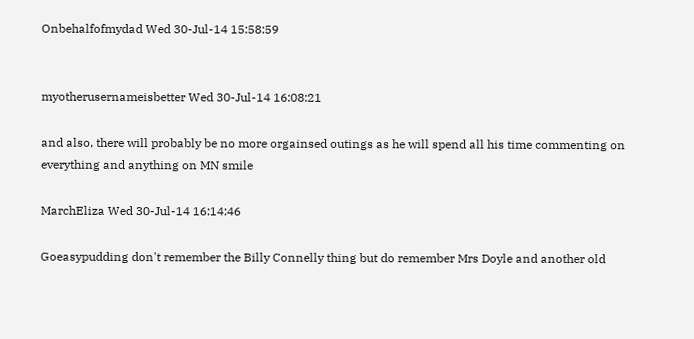Onbehalfofmydad Wed 30-Jul-14 15:58:59


myotherusernameisbetter Wed 30-Jul-14 16:08:21

and also, there will probably be no more orgainsed outings as he will spend all his time commenting on everything and anything on MN smile

MarchEliza Wed 30-Jul-14 16:14:46

Goeasypudding don't remember the Billy Connelly thing but do remember Mrs Doyle and another old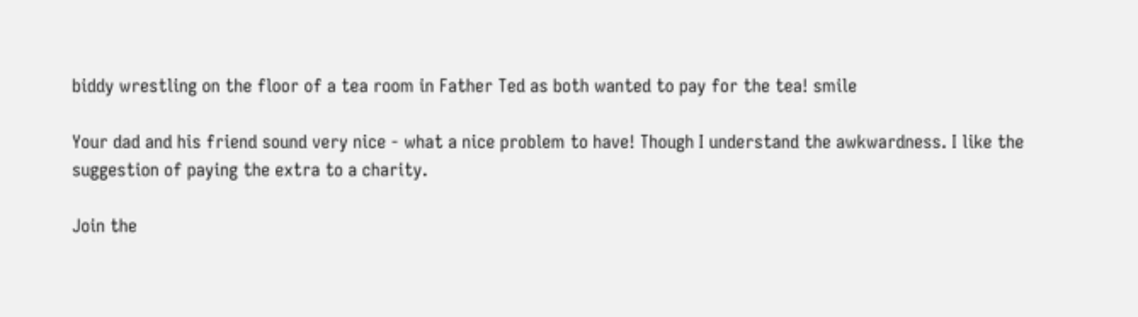biddy wrestling on the floor of a tea room in Father Ted as both wanted to pay for the tea! smile

Your dad and his friend sound very nice - what a nice problem to have! Though I understand the awkwardness. I like the suggestion of paying the extra to a charity.

Join the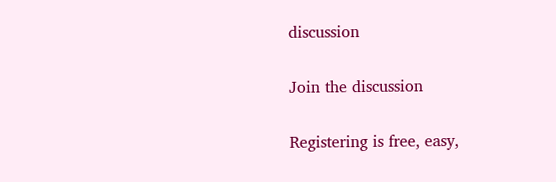discussion

Join the discussion

Registering is free, easy,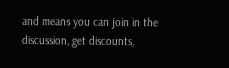and means you can join in the discussion, get discounts,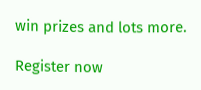win prizes and lots more.

Register now